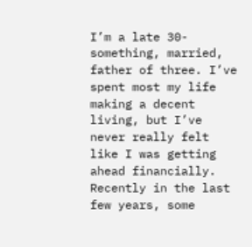I’m a late 30-something, married, father of three. I’ve spent most my life making a decent living, but I’ve never really felt like I was getting ahead financially. Recently in the last few years, some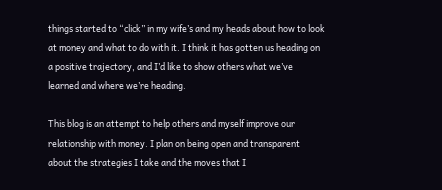things started to “click” in my wife’s and my heads about how to look at money and what to do with it. I think it has gotten us heading on a positive trajectory, and I’d like to show others what we’ve learned and where we’re heading.

This blog is an attempt to help others and myself improve our relationship with money. I plan on being open and transparent about the strategies I take and the moves that I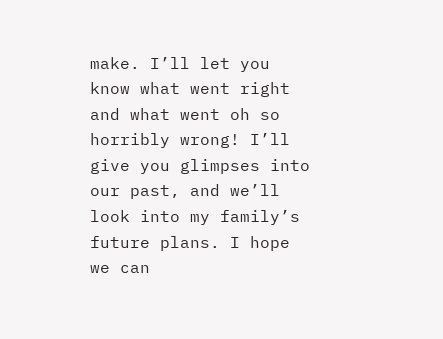make. I’ll let you know what went right and what went oh so horribly wrong! I’ll give you glimpses into our past, and we’ll look into my family’s future plans. I hope we can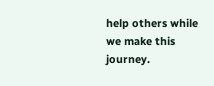help others while we make this journey.